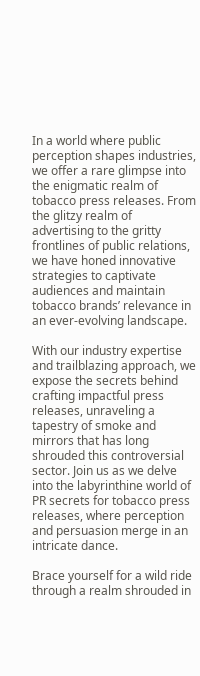In a world where public perception shapes industries, we offer a rare glimpse into the enigmatic realm of tobacco press releases. From the glitzy realm of advertising to the gritty frontlines of public relations, we have honed innovative strategies to captivate audiences and maintain tobacco brands’ relevance in an ever-evolving landscape.

With our industry expertise and trailblazing approach, we expose the secrets behind crafting impactful press releases, unraveling a tapestry of smoke and mirrors that has long shrouded this controversial sector. Join us as we delve into the labyrinthine world of PR secrets for tobacco press releases, where perception and persuasion merge in an intricate dance.

Brace yourself for a wild ride through a realm shrouded in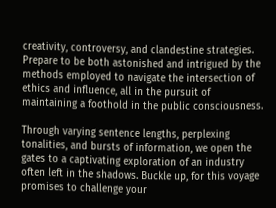creativity, controversy, and clandestine strategies. Prepare to be both astonished and intrigued by the methods employed to navigate the intersection of ethics and influence, all in the pursuit of maintaining a foothold in the public consciousness.

Through varying sentence lengths, perplexing tonalities, and bursts of information, we open the gates to a captivating exploration of an industry often left in the shadows. Buckle up, for this voyage promises to challenge your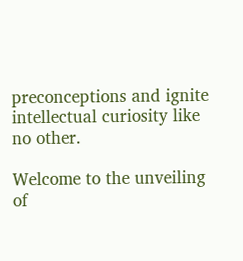preconceptions and ignite intellectual curiosity like no other.

Welcome to the unveiling of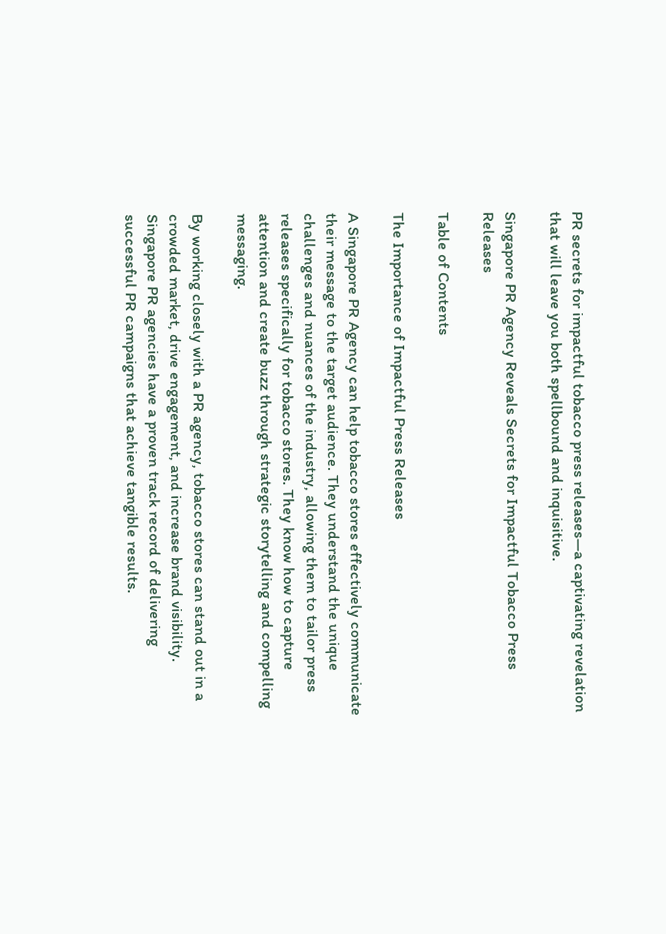PR secrets for impactful tobacco press releases—a captivating revelation that will leave you both spellbound and inquisitive.

Singapore PR Agency Reveals Secrets for Impactful Tobacco Press Releases

Table of Contents

The Importance of Impactful Press Releases

A Singapore PR Agency can help tobacco stores effectively communicate their message to the target audience. They understand the unique challenges and nuances of the industry, allowing them to tailor press releases specifically for tobacco stores. They know how to capture attention and create buzz through strategic storytelling and compelling messaging.

By working closely with a PR agency, tobacco stores can stand out in a crowded market, drive engagement, and increase brand visibility. Singapore PR agencies have a proven track record of delivering successful PR campaigns that achieve tangible results.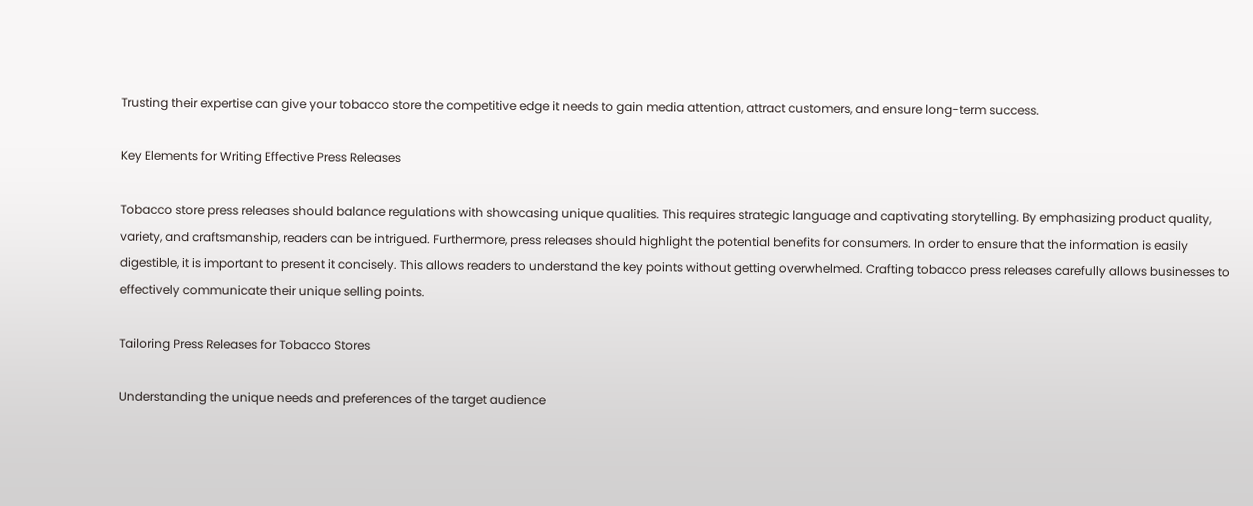Trusting their expertise can give your tobacco store the competitive edge it needs to gain media attention, attract customers, and ensure long-term success.

Key Elements for Writing Effective Press Releases

Tobacco store press releases should balance regulations with showcasing unique qualities. This requires strategic language and captivating storytelling. By emphasizing product quality, variety, and craftsmanship, readers can be intrigued. Furthermore, press releases should highlight the potential benefits for consumers. In order to ensure that the information is easily digestible, it is important to present it concisely. This allows readers to understand the key points without getting overwhelmed. Crafting tobacco press releases carefully allows businesses to effectively communicate their unique selling points.

Tailoring Press Releases for Tobacco Stores

Understanding the unique needs and preferences of the target audience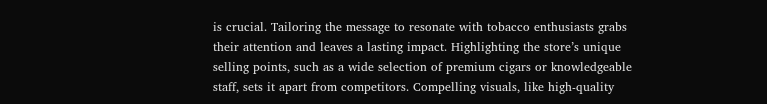is crucial. Tailoring the message to resonate with tobacco enthusiasts grabs their attention and leaves a lasting impact. Highlighting the store’s unique selling points, such as a wide selection of premium cigars or knowledgeable staff, sets it apart from competitors. Compelling visuals, like high-quality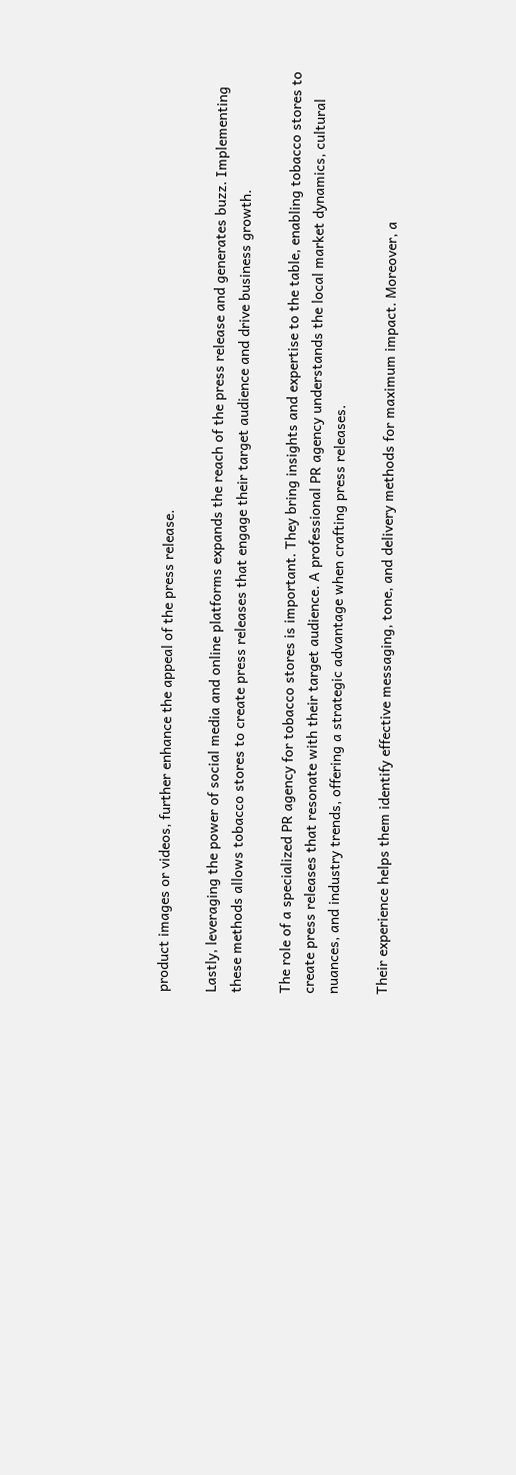product images or videos, further enhance the appeal of the press release.

Lastly, leveraging the power of social media and online platforms expands the reach of the press release and generates buzz. Implementing these methods allows tobacco stores to create press releases that engage their target audience and drive business growth.

The role of a specialized PR agency for tobacco stores is important. They bring insights and expertise to the table, enabling tobacco stores to create press releases that resonate with their target audience. A professional PR agency understands the local market dynamics, cultural nuances, and industry trends, offering a strategic advantage when crafting press releases.

Their experience helps them identify effective messaging, tone, and delivery methods for maximum impact. Moreover, a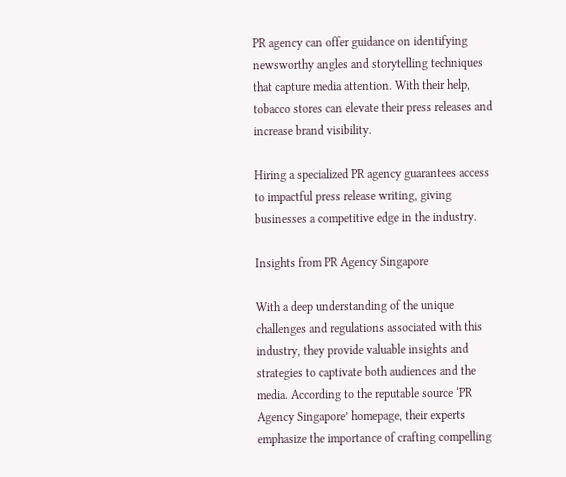PR agency can offer guidance on identifying newsworthy angles and storytelling techniques that capture media attention. With their help, tobacco stores can elevate their press releases and increase brand visibility.

Hiring a specialized PR agency guarantees access to impactful press release writing, giving businesses a competitive edge in the industry.

Insights from PR Agency Singapore

With a deep understanding of the unique challenges and regulations associated with this industry, they provide valuable insights and strategies to captivate both audiences and the media. According to the reputable source ‘PR Agency Singapore’ homepage, their experts emphasize the importance of crafting compelling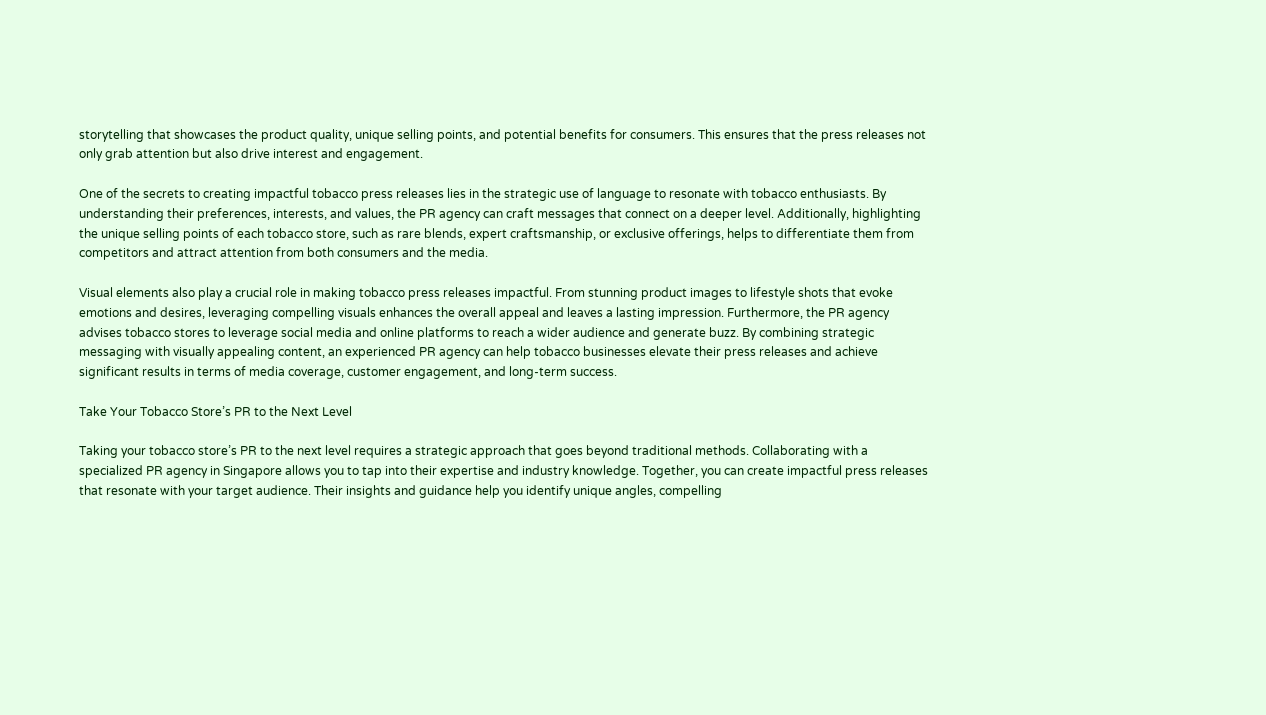storytelling that showcases the product quality, unique selling points, and potential benefits for consumers. This ensures that the press releases not only grab attention but also drive interest and engagement.

One of the secrets to creating impactful tobacco press releases lies in the strategic use of language to resonate with tobacco enthusiasts. By understanding their preferences, interests, and values, the PR agency can craft messages that connect on a deeper level. Additionally, highlighting the unique selling points of each tobacco store, such as rare blends, expert craftsmanship, or exclusive offerings, helps to differentiate them from competitors and attract attention from both consumers and the media.

Visual elements also play a crucial role in making tobacco press releases impactful. From stunning product images to lifestyle shots that evoke emotions and desires, leveraging compelling visuals enhances the overall appeal and leaves a lasting impression. Furthermore, the PR agency advises tobacco stores to leverage social media and online platforms to reach a wider audience and generate buzz. By combining strategic messaging with visually appealing content, an experienced PR agency can help tobacco businesses elevate their press releases and achieve significant results in terms of media coverage, customer engagement, and long-term success.

Take Your Tobacco Store’s PR to the Next Level

Taking your tobacco store’s PR to the next level requires a strategic approach that goes beyond traditional methods. Collaborating with a specialized PR agency in Singapore allows you to tap into their expertise and industry knowledge. Together, you can create impactful press releases that resonate with your target audience. Their insights and guidance help you identify unique angles, compelling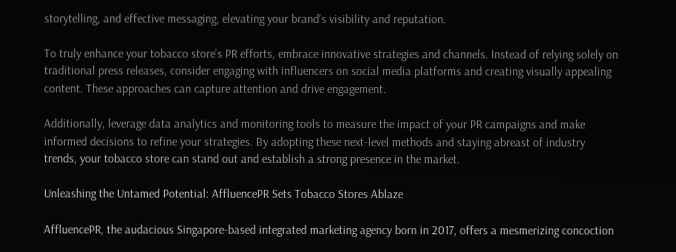storytelling, and effective messaging, elevating your brand’s visibility and reputation.

To truly enhance your tobacco store’s PR efforts, embrace innovative strategies and channels. Instead of relying solely on traditional press releases, consider engaging with influencers on social media platforms and creating visually appealing content. These approaches can capture attention and drive engagement.

Additionally, leverage data analytics and monitoring tools to measure the impact of your PR campaigns and make informed decisions to refine your strategies. By adopting these next-level methods and staying abreast of industry trends, your tobacco store can stand out and establish a strong presence in the market.

Unleashing the Untamed Potential: AffluencePR Sets Tobacco Stores Ablaze

AffluencePR, the audacious Singapore-based integrated marketing agency born in 2017, offers a mesmerizing concoction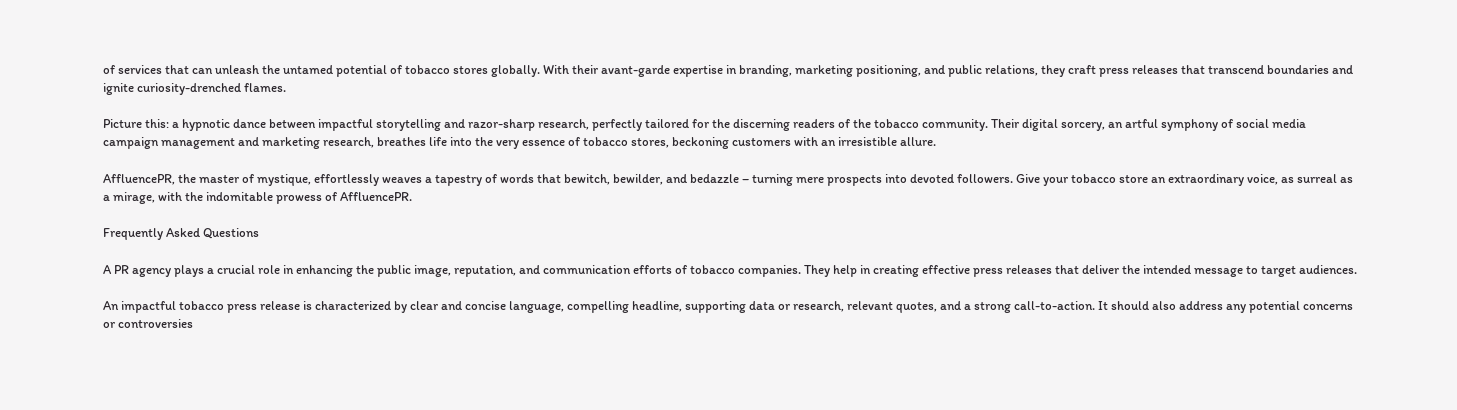of services that can unleash the untamed potential of tobacco stores globally. With their avant-garde expertise in branding, marketing positioning, and public relations, they craft press releases that transcend boundaries and ignite curiosity-drenched flames.

Picture this: a hypnotic dance between impactful storytelling and razor-sharp research, perfectly tailored for the discerning readers of the tobacco community. Their digital sorcery, an artful symphony of social media campaign management and marketing research, breathes life into the very essence of tobacco stores, beckoning customers with an irresistible allure.

AffluencePR, the master of mystique, effortlessly weaves a tapestry of words that bewitch, bewilder, and bedazzle – turning mere prospects into devoted followers. Give your tobacco store an extraordinary voice, as surreal as a mirage, with the indomitable prowess of AffluencePR.

Frequently Asked Questions

A PR agency plays a crucial role in enhancing the public image, reputation, and communication efforts of tobacco companies. They help in creating effective press releases that deliver the intended message to target audiences.

An impactful tobacco press release is characterized by clear and concise language, compelling headline, supporting data or research, relevant quotes, and a strong call-to-action. It should also address any potential concerns or controversies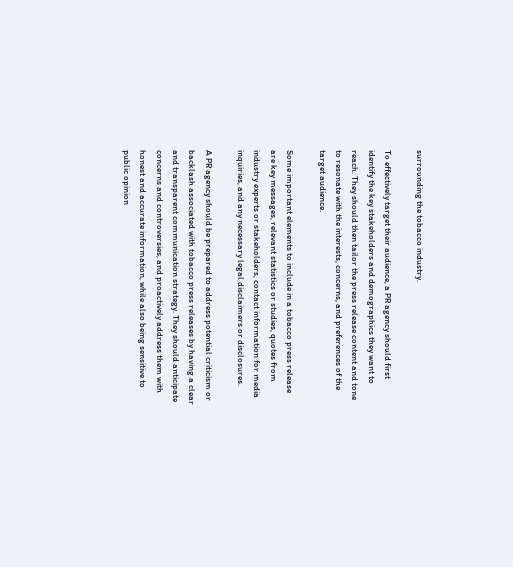surrounding the tobacco industry.

To effectively target their audience, a PR agency should first identify the key stakeholders and demographics they want to reach. They should then tailor the press release content and tone to resonate with the interests, concerns, and preferences of the target audience.

Some important elements to include in a tobacco press release are key messages, relevant statistics or studies, quotes from industry experts or stakeholders, contact information for media inquiries, and any necessary legal disclaimers or disclosures.

A PR agency should be prepared to address potential criticism or backlash associated with tobacco press releases by having a clear and transparent communication strategy. They should anticipate concerns and controversies, and proactively address them with honest and accurate information, while also being sensitive to public opinion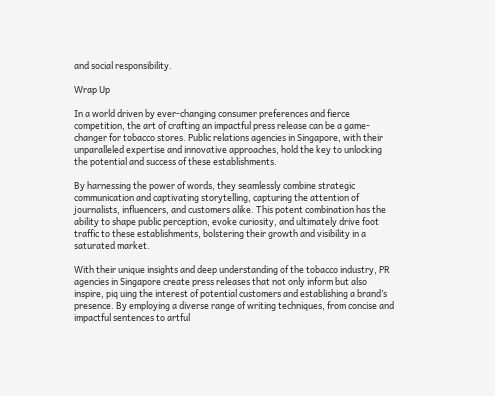and social responsibility.

Wrap Up

In a world driven by ever-changing consumer preferences and fierce competition, the art of crafting an impactful press release can be a game-changer for tobacco stores. Public relations agencies in Singapore, with their unparalleled expertise and innovative approaches, hold the key to unlocking the potential and success of these establishments.

By harnessing the power of words, they seamlessly combine strategic communication and captivating storytelling, capturing the attention of journalists, influencers, and customers alike. This potent combination has the ability to shape public perception, evoke curiosity, and ultimately drive foot traffic to these establishments, bolstering their growth and visibility in a saturated market.

With their unique insights and deep understanding of the tobacco industry, PR agencies in Singapore create press releases that not only inform but also inspire, piq uing the interest of potential customers and establishing a brand’s presence. By employing a diverse range of writing techniques, from concise and impactful sentences to artful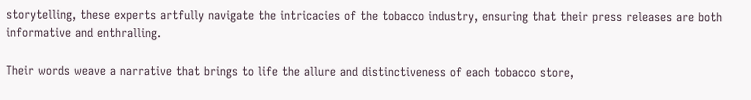storytelling, these experts artfully navigate the intricacies of the tobacco industry, ensuring that their press releases are both informative and enthralling.

Their words weave a narrative that brings to life the allure and distinctiveness of each tobacco store,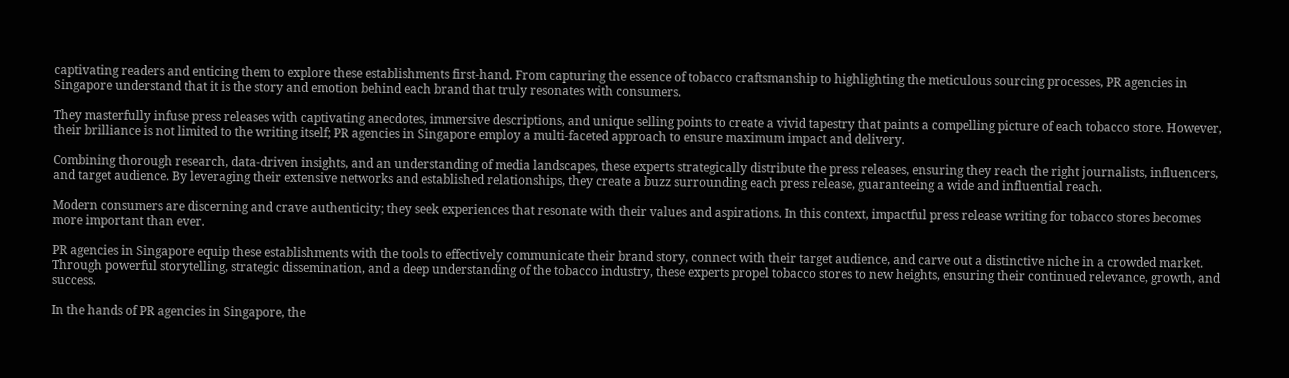captivating readers and enticing them to explore these establishments first-hand. From capturing the essence of tobacco craftsmanship to highlighting the meticulous sourcing processes, PR agencies in Singapore understand that it is the story and emotion behind each brand that truly resonates with consumers.

They masterfully infuse press releases with captivating anecdotes, immersive descriptions, and unique selling points to create a vivid tapestry that paints a compelling picture of each tobacco store. However, their brilliance is not limited to the writing itself; PR agencies in Singapore employ a multi-faceted approach to ensure maximum impact and delivery.

Combining thorough research, data-driven insights, and an understanding of media landscapes, these experts strategically distribute the press releases, ensuring they reach the right journalists, influencers, and target audience. By leveraging their extensive networks and established relationships, they create a buzz surrounding each press release, guaranteeing a wide and influential reach.

Modern consumers are discerning and crave authenticity; they seek experiences that resonate with their values and aspirations. In this context, impactful press release writing for tobacco stores becomes more important than ever.

PR agencies in Singapore equip these establishments with the tools to effectively communicate their brand story, connect with their target audience, and carve out a distinctive niche in a crowded market. Through powerful storytelling, strategic dissemination, and a deep understanding of the tobacco industry, these experts propel tobacco stores to new heights, ensuring their continued relevance, growth, and success.

In the hands of PR agencies in Singapore, the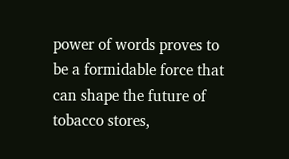power of words proves to be a formidable force that can shape the future of tobacco stores,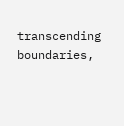transcending boundaries,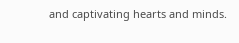and captivating hearts and minds.